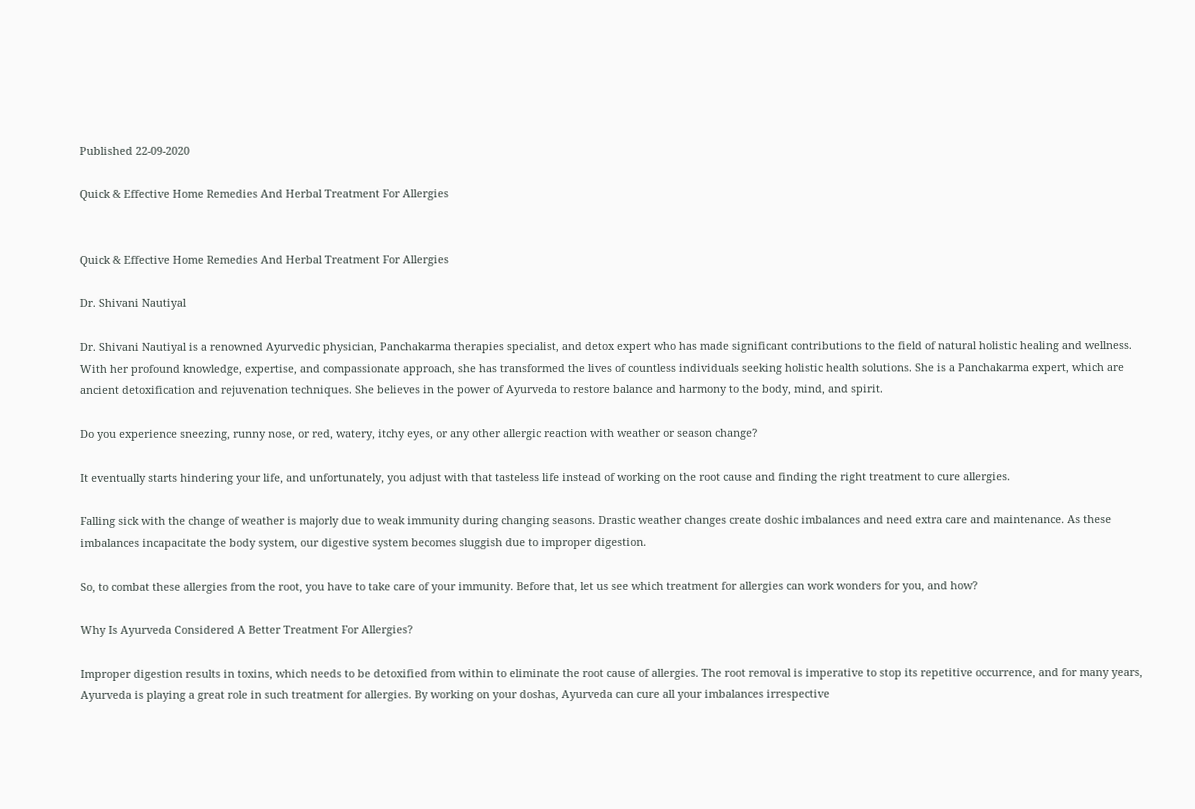Published 22-09-2020

Quick & Effective Home Remedies And Herbal Treatment For Allergies


Quick & Effective Home Remedies And Herbal Treatment For Allergies

Dr. Shivani Nautiyal

Dr. Shivani Nautiyal is a renowned Ayurvedic physician, Panchakarma therapies specialist, and detox expert who has made significant contributions to the field of natural holistic healing and wellness. With her profound knowledge, expertise, and compassionate approach, she has transformed the lives of countless individuals seeking holistic health solutions. She is a Panchakarma expert, which are ancient detoxification and rejuvenation techniques. She believes in the power of Ayurveda to restore balance and harmony to the body, mind, and spirit.

Do you experience sneezing, runny nose, or red, watery, itchy eyes, or any other allergic reaction with weather or season change?

It eventually starts hindering your life, and unfortunately, you adjust with that tasteless life instead of working on the root cause and finding the right treatment to cure allergies.

Falling sick with the change of weather is majorly due to weak immunity during changing seasons. Drastic weather changes create doshic imbalances and need extra care and maintenance. As these imbalances incapacitate the body system, our digestive system becomes sluggish due to improper digestion.

So, to combat these allergies from the root, you have to take care of your immunity. Before that, let us see which treatment for allergies can work wonders for you, and how?

Why Is Ayurveda Considered A Better Treatment For Allergies?

Improper digestion results in toxins, which needs to be detoxified from within to eliminate the root cause of allergies. The root removal is imperative to stop its repetitive occurrence, and for many years, Ayurveda is playing a great role in such treatment for allergies. By working on your doshas, Ayurveda can cure all your imbalances irrespective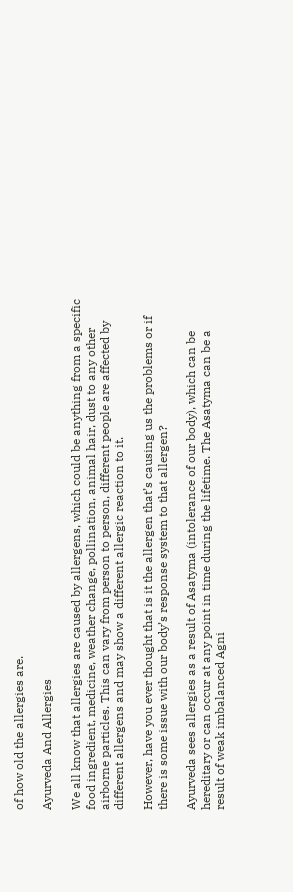of how old the allergies are.

Ayurveda And Allergies

We all know that allergies are caused by allergens, which could be anything from a specific food ingredient, medicine, weather change, pollination, animal hair, dust to any other airborne particles. This can vary from person to person, different people are affected by different allergens and may show a different allergic reaction to it.

However, have you ever thought that is it the allergen that’s causing us the problems or if there is some issue with our body’s response system to that allergen?

Ayurveda sees allergies as a result of Asatyma (intolerance of our body), which can be hereditary or can occur at any point in time during the lifetime. The Asatyma can be a result of weak imbalanced Agni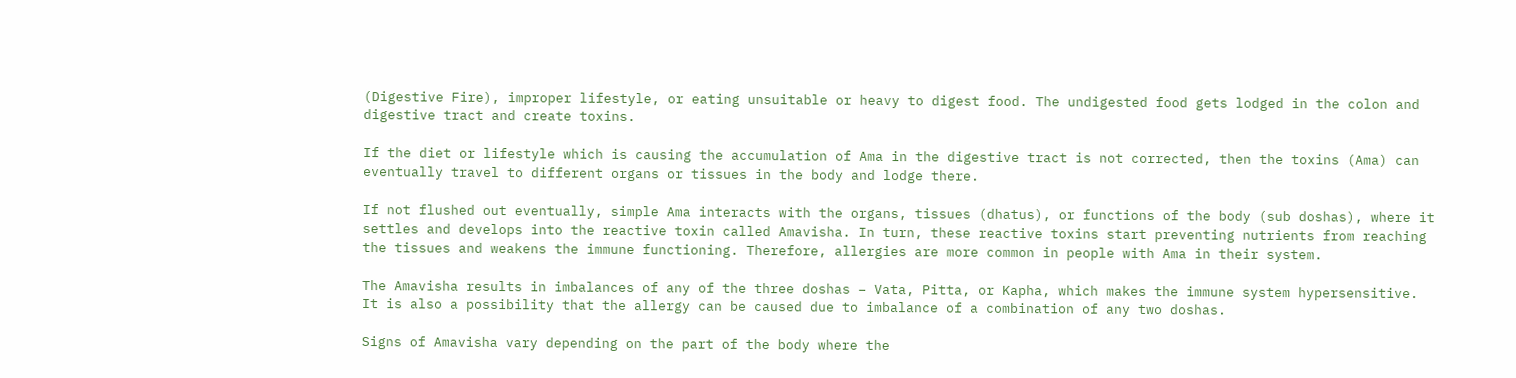(Digestive Fire), improper lifestyle, or eating unsuitable or heavy to digest food. The undigested food gets lodged in the colon and digestive tract and create toxins.

If the diet or lifestyle which is causing the accumulation of Ama in the digestive tract is not corrected, then the toxins (Ama) can eventually travel to different organs or tissues in the body and lodge there.

If not flushed out eventually, simple Ama interacts with the organs, tissues (dhatus), or functions of the body (sub doshas), where it settles and develops into the reactive toxin called Amavisha. In turn, these reactive toxins start preventing nutrients from reaching the tissues and weakens the immune functioning. Therefore, allergies are more common in people with Ama in their system.

The Amavisha results in imbalances of any of the three doshas – Vata, Pitta, or Kapha, which makes the immune system hypersensitive. It is also a possibility that the allergy can be caused due to imbalance of a combination of any two doshas.

Signs of Amavisha vary depending on the part of the body where the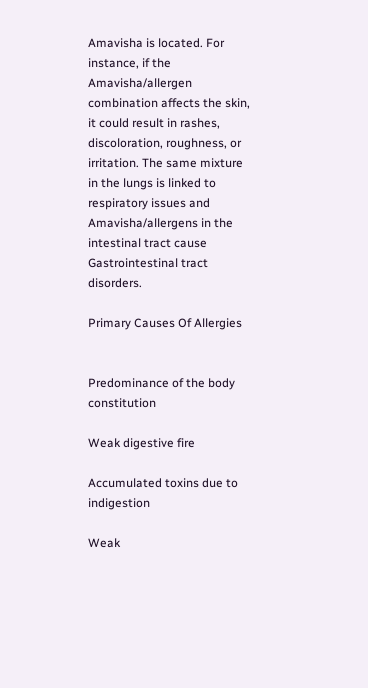Amavisha is located. For instance, if the Amavisha/allergen combination affects the skin, it could result in rashes, discoloration, roughness, or irritation. The same mixture in the lungs is linked to respiratory issues and Amavisha/allergens in the intestinal tract cause Gastrointestinal tract disorders.

Primary Causes Of Allergies


Predominance of the body constitution

Weak digestive fire

Accumulated toxins due to indigestion

Weak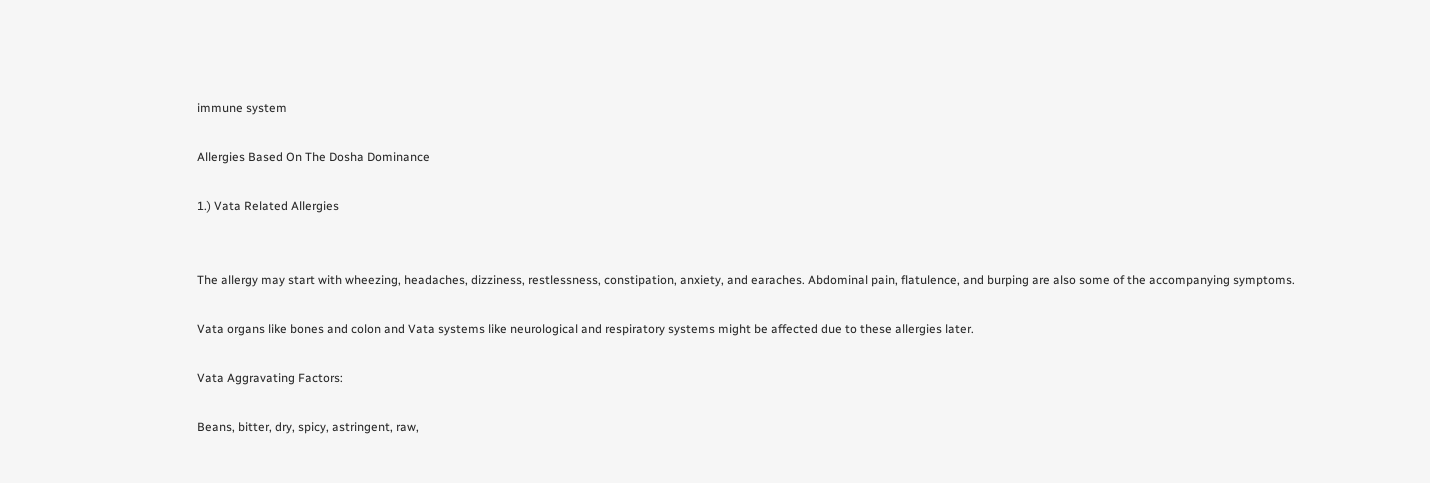immune system

Allergies Based On The Dosha Dominance

1.) Vata Related Allergies


The allergy may start with wheezing, headaches, dizziness, restlessness, constipation, anxiety, and earaches. Abdominal pain, flatulence, and burping are also some of the accompanying symptoms.

Vata organs like bones and colon and Vata systems like neurological and respiratory systems might be affected due to these allergies later.

Vata Aggravating Factors:

Beans, bitter, dry, spicy, astringent, raw,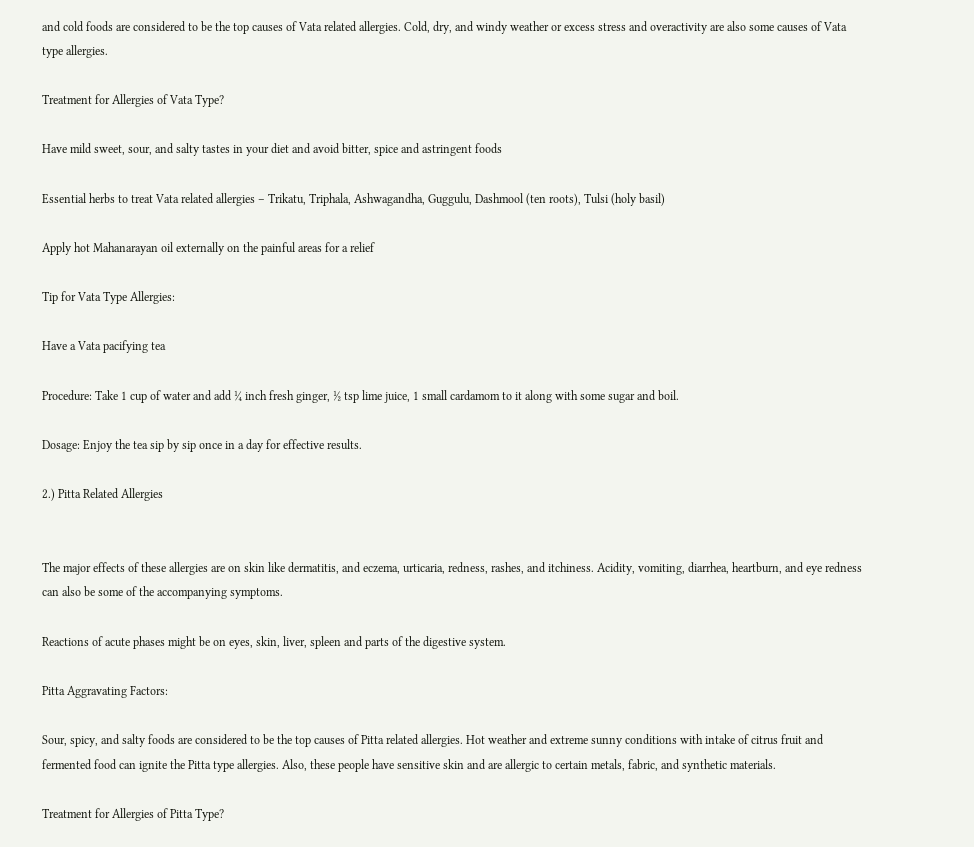and cold foods are considered to be the top causes of Vata related allergies. Cold, dry, and windy weather or excess stress and overactivity are also some causes of Vata type allergies.

Treatment for Allergies of Vata Type?

Have mild sweet, sour, and salty tastes in your diet and avoid bitter, spice and astringent foods

Essential herbs to treat Vata related allergies – Trikatu, Triphala, Ashwagandha, Guggulu, Dashmool (ten roots), Tulsi (holy basil)

Apply hot Mahanarayan oil externally on the painful areas for a relief

Tip for Vata Type Allergies:

Have a Vata pacifying tea

Procedure: Take 1 cup of water and add ¼ inch fresh ginger, ½ tsp lime juice, 1 small cardamom to it along with some sugar and boil.

Dosage: Enjoy the tea sip by sip once in a day for effective results.

2.) Pitta Related Allergies


The major effects of these allergies are on skin like dermatitis, and eczema, urticaria, redness, rashes, and itchiness. Acidity, vomiting, diarrhea, heartburn, and eye redness can also be some of the accompanying symptoms.

Reactions of acute phases might be on eyes, skin, liver, spleen and parts of the digestive system.

Pitta Aggravating Factors:

Sour, spicy, and salty foods are considered to be the top causes of Pitta related allergies. Hot weather and extreme sunny conditions with intake of citrus fruit and fermented food can ignite the Pitta type allergies. Also, these people have sensitive skin and are allergic to certain metals, fabric, and synthetic materials.

Treatment for Allergies of Pitta Type?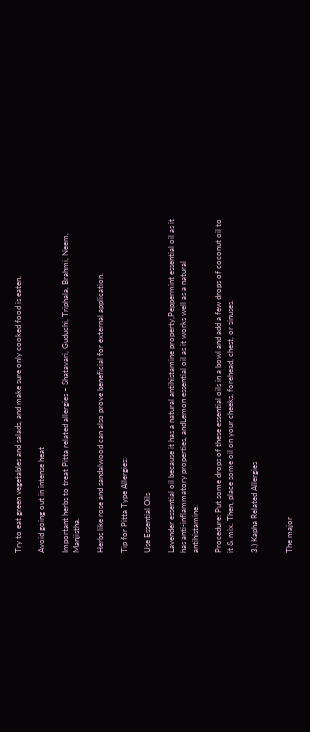Try to eat green vegetables and salads, and make sure only cooked food is eaten.

Avoid going out in intense heat

Important herbs to treat Pitta related allergies – Shatavari, Guduchi, Triphala, Brahmi, Neem, Manjistha.

Herbs like rose and sandalwood can also prove beneficial for external application.

Tip for Pitta Type Allergies:

Use Essential Oils

Lavender essential oil because it has a natural antihistamine property,Peppermint essential oil as it has anti-inflammatory properties, andLemon essential oil as it works well as a natural antihistamine.

Procedure: Put some drops of these essential oils in a bowl and add a few drops of coconut oil to it & mix. Then, place some oil on your cheeks, forehead, chest, or sinuses.

3.) Kapha Related Allergies


The major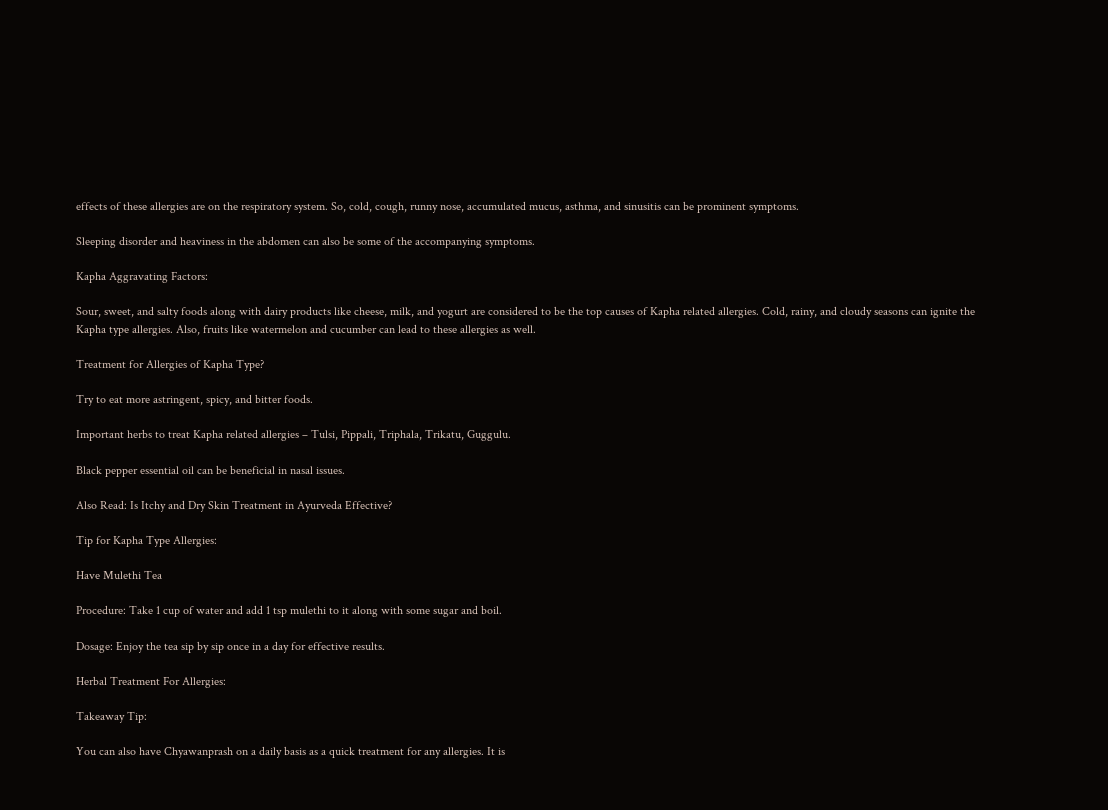effects of these allergies are on the respiratory system. So, cold, cough, runny nose, accumulated mucus, asthma, and sinusitis can be prominent symptoms.

Sleeping disorder and heaviness in the abdomen can also be some of the accompanying symptoms.

Kapha Aggravating Factors:

Sour, sweet, and salty foods along with dairy products like cheese, milk, and yogurt are considered to be the top causes of Kapha related allergies. Cold, rainy, and cloudy seasons can ignite the Kapha type allergies. Also, fruits like watermelon and cucumber can lead to these allergies as well.

Treatment for Allergies of Kapha Type?

Try to eat more astringent, spicy, and bitter foods.

Important herbs to treat Kapha related allergies – Tulsi, Pippali, Triphala, Trikatu, Guggulu.

Black pepper essential oil can be beneficial in nasal issues.

Also Read: Is Itchy and Dry Skin Treatment in Ayurveda Effective?

Tip for Kapha Type Allergies:

Have Mulethi Tea

Procedure: Take 1 cup of water and add 1 tsp mulethi to it along with some sugar and boil.

Dosage: Enjoy the tea sip by sip once in a day for effective results.

Herbal Treatment For Allergies:

Takeaway Tip:

You can also have Chyawanprash on a daily basis as a quick treatment for any allergies. It is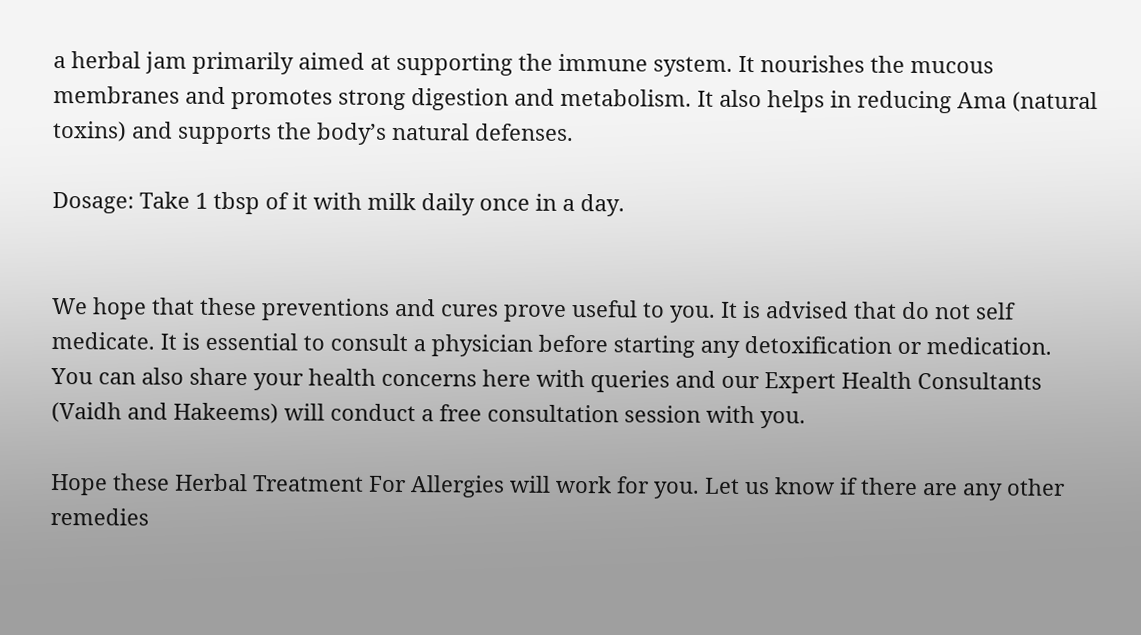a herbal jam primarily aimed at supporting the immune system. It nourishes the mucous membranes and promotes strong digestion and metabolism. It also helps in reducing Ama (natural toxins) and supports the body’s natural defenses.

Dosage: Take 1 tbsp of it with milk daily once in a day.


We hope that these preventions and cures prove useful to you. It is advised that do not self medicate. It is essential to consult a physician before starting any detoxification or medication. You can also share your health concerns here with queries and our Expert Health Consultants (Vaidh and Hakeems) will conduct a free consultation session with you.

Hope these Herbal Treatment For Allergies will work for you. Let us know if there are any other remedies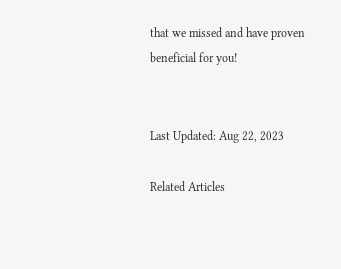that we missed and have proven beneficial for you!


Last Updated: Aug 22, 2023

Related Articles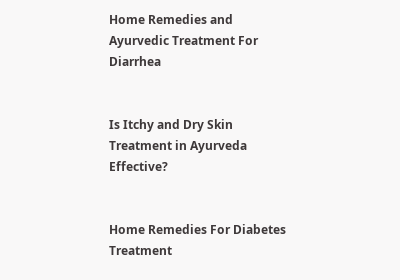Home Remedies and Ayurvedic Treatment For Diarrhea


Is Itchy and Dry Skin Treatment in Ayurveda Effective?


Home Remedies For Diabetes Treatment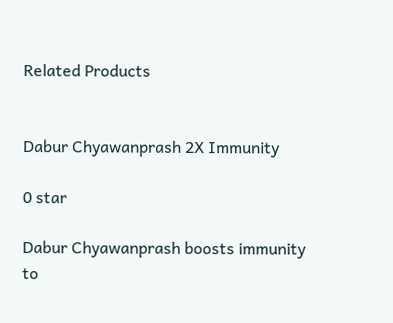Related Products


Dabur Chyawanprash 2X Immunity

0 star

Dabur Chyawanprash boosts immunity to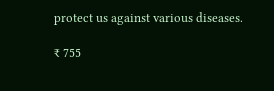protect us against various diseases.

₹ 755